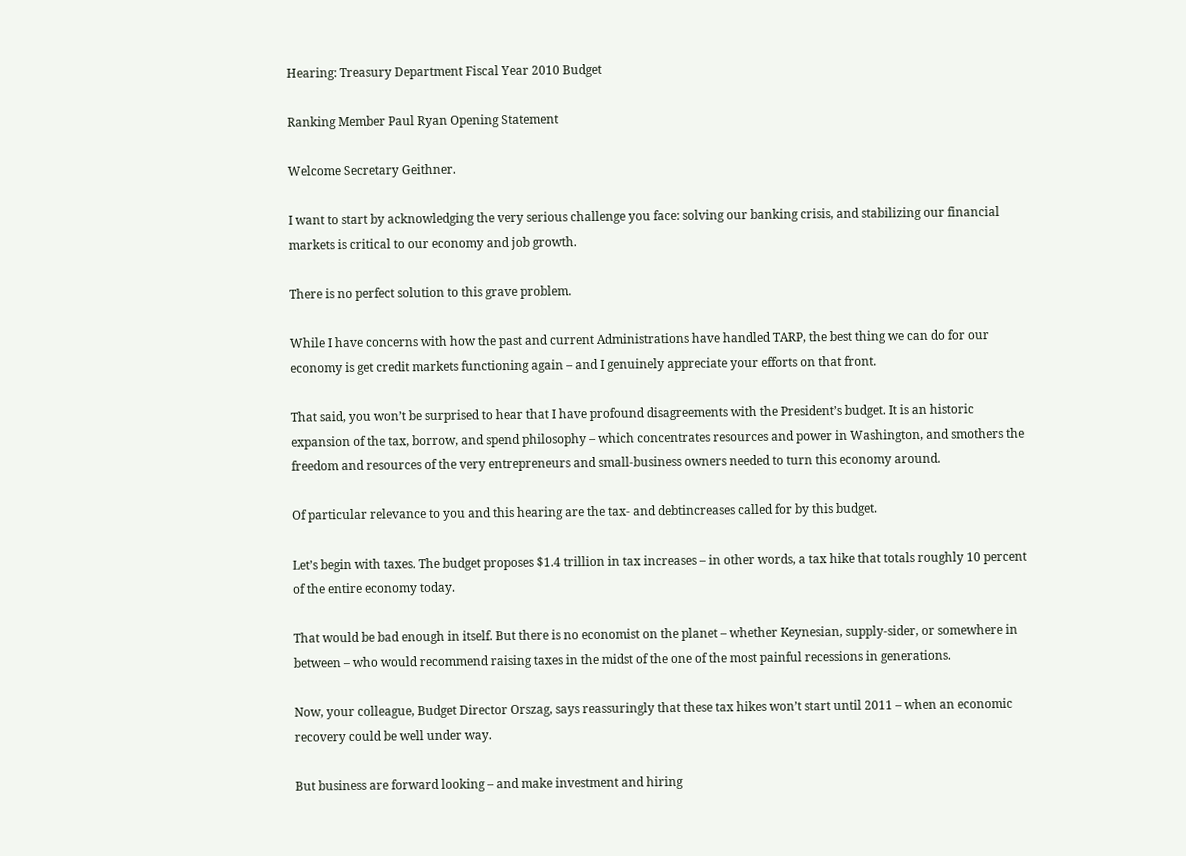Hearing: Treasury Department Fiscal Year 2010 Budget

Ranking Member Paul Ryan Opening Statement

Welcome Secretary Geithner.

I want to start by acknowledging the very serious challenge you face: solving our banking crisis, and stabilizing our financial markets is critical to our economy and job growth.

There is no perfect solution to this grave problem.

While I have concerns with how the past and current Administrations have handled TARP, the best thing we can do for our economy is get credit markets functioning again – and I genuinely appreciate your efforts on that front.

That said, you won’t be surprised to hear that I have profound disagreements with the President’s budget. It is an historic expansion of the tax, borrow, and spend philosophy – which concentrates resources and power in Washington, and smothers the freedom and resources of the very entrepreneurs and small-business owners needed to turn this economy around.

Of particular relevance to you and this hearing are the tax- and debtincreases called for by this budget.

Let’s begin with taxes. The budget proposes $1.4 trillion in tax increases – in other words, a tax hike that totals roughly 10 percent of the entire economy today.

That would be bad enough in itself. But there is no economist on the planet – whether Keynesian, supply-sider, or somewhere in between – who would recommend raising taxes in the midst of the one of the most painful recessions in generations.

Now, your colleague, Budget Director Orszag, says reassuringly that these tax hikes won’t start until 2011 – when an economic recovery could be well under way.

But business are forward looking – and make investment and hiring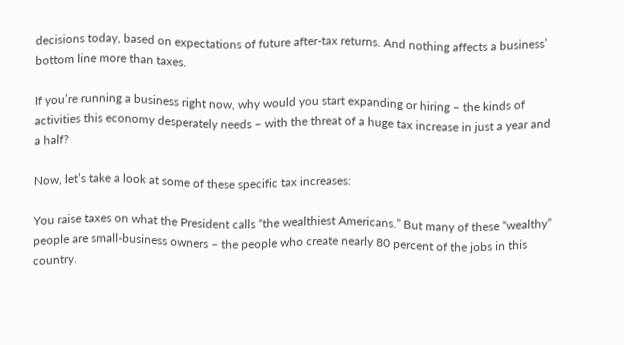decisions today, based on expectations of future after-tax returns. And nothing affects a business’ bottom line more than taxes.

If you’re running a business right now, why would you start expanding or hiring – the kinds of activities this economy desperately needs – with the threat of a huge tax increase in just a year and a half?

Now, let’s take a look at some of these specific tax increases:

You raise taxes on what the President calls “the wealthiest Americans.” But many of these “wealthy” people are small-business owners – the people who create nearly 80 percent of the jobs in this country.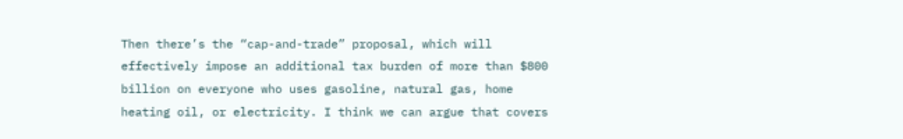Then there’s the “cap-and-trade” proposal, which will effectively impose an additional tax burden of more than $800 billion on everyone who uses gasoline, natural gas, home heating oil, or electricity. I think we can argue that covers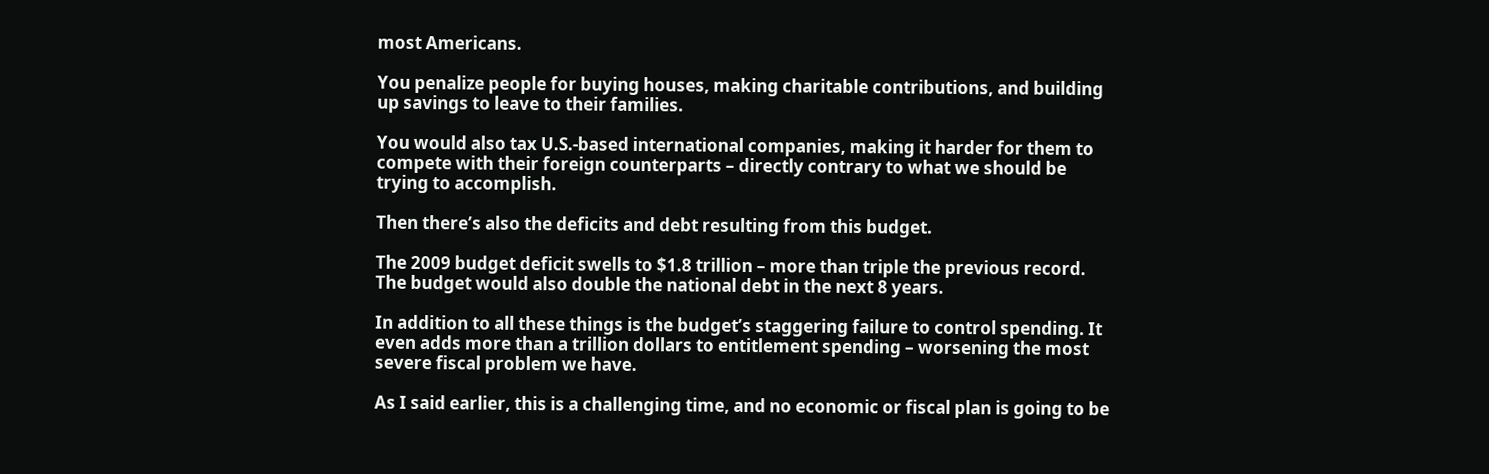most Americans.

You penalize people for buying houses, making charitable contributions, and building up savings to leave to their families.

You would also tax U.S.-based international companies, making it harder for them to compete with their foreign counterparts – directly contrary to what we should be trying to accomplish.

Then there’s also the deficits and debt resulting from this budget.

The 2009 budget deficit swells to $1.8 trillion – more than triple the previous record. The budget would also double the national debt in the next 8 years.

In addition to all these things is the budget’s staggering failure to control spending. It even adds more than a trillion dollars to entitlement spending – worsening the most severe fiscal problem we have.

As I said earlier, this is a challenging time, and no economic or fiscal plan is going to be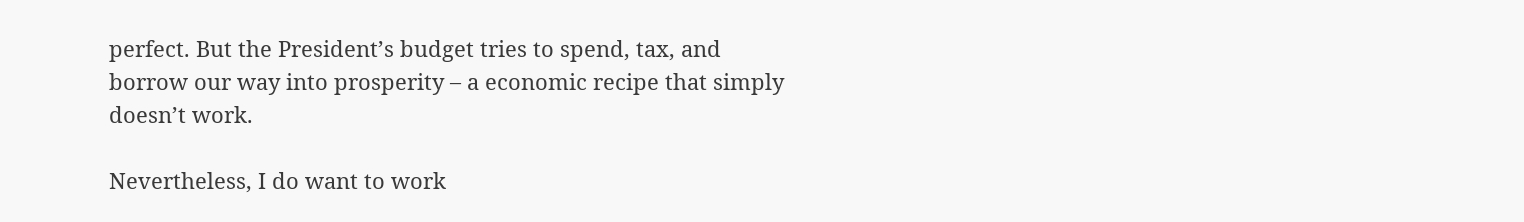perfect. But the President’s budget tries to spend, tax, and borrow our way into prosperity – a economic recipe that simply doesn’t work.

Nevertheless, I do want to work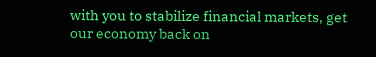with you to stabilize financial markets, get our economy back on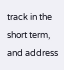track in the short term, and address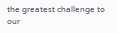the greatest challenge to our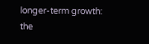longer-term growth: the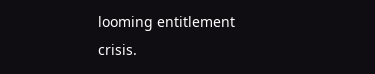looming entitlement crisis.